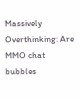Massively Overthinking: Are MMO chat bubbles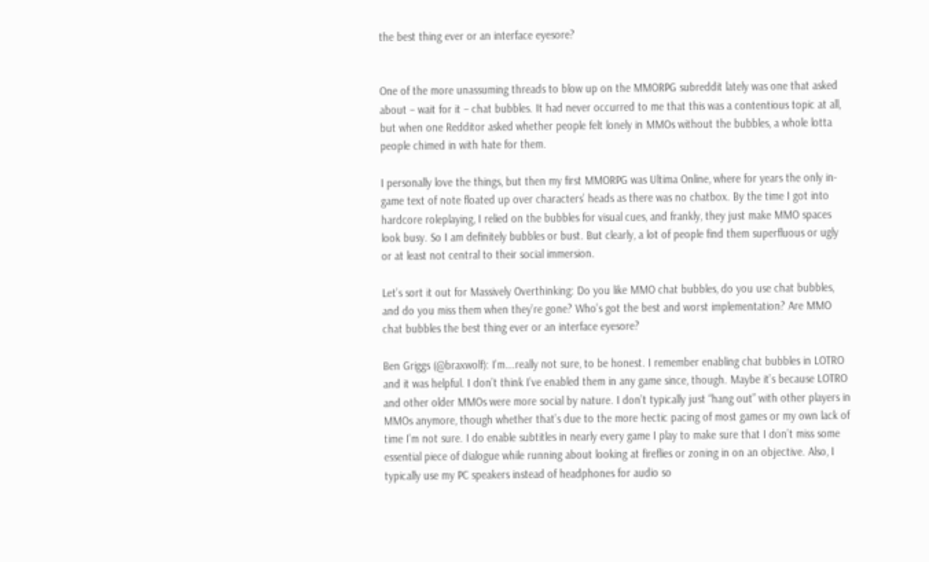the best thing ever or an interface eyesore?


One of the more unassuming threads to blow up on the MMORPG subreddit lately was one that asked about – wait for it – chat bubbles. It had never occurred to me that this was a contentious topic at all, but when one Redditor asked whether people felt lonely in MMOs without the bubbles, a whole lotta people chimed in with hate for them.

I personally love the things, but then my first MMORPG was Ultima Online, where for years the only in-game text of note floated up over characters’ heads as there was no chatbox. By the time I got into hardcore roleplaying, I relied on the bubbles for visual cues, and frankly, they just make MMO spaces look busy. So I am definitely bubbles or bust. But clearly, a lot of people find them superfluous or ugly or at least not central to their social immersion.

Let’s sort it out for Massively Overthinking: Do you like MMO chat bubbles, do you use chat bubbles, and do you miss them when they’re gone? Who’s got the best and worst implementation? Are MMO chat bubbles the best thing ever or an interface eyesore?

Ben Griggs (@braxwolf): I’m….really not sure, to be honest. I remember enabling chat bubbles in LOTRO and it was helpful. I don’t think I’ve enabled them in any game since, though. Maybe it’s because LOTRO and other older MMOs were more social by nature. I don’t typically just “hang out” with other players in MMOs anymore, though whether that’s due to the more hectic pacing of most games or my own lack of time I’m not sure. I do enable subtitles in nearly every game I play to make sure that I don’t miss some essential piece of dialogue while running about looking at fireflies or zoning in on an objective. Also, I typically use my PC speakers instead of headphones for audio so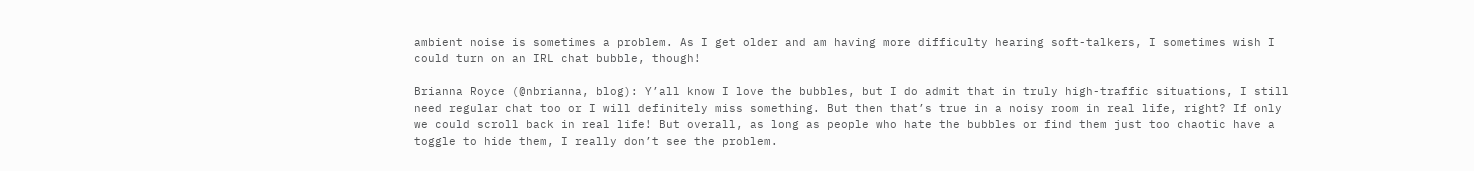ambient noise is sometimes a problem. As I get older and am having more difficulty hearing soft-talkers, I sometimes wish I could turn on an IRL chat bubble, though!

Brianna Royce (@nbrianna, blog): Y’all know I love the bubbles, but I do admit that in truly high-traffic situations, I still need regular chat too or I will definitely miss something. But then that’s true in a noisy room in real life, right? If only we could scroll back in real life! But overall, as long as people who hate the bubbles or find them just too chaotic have a toggle to hide them, I really don’t see the problem.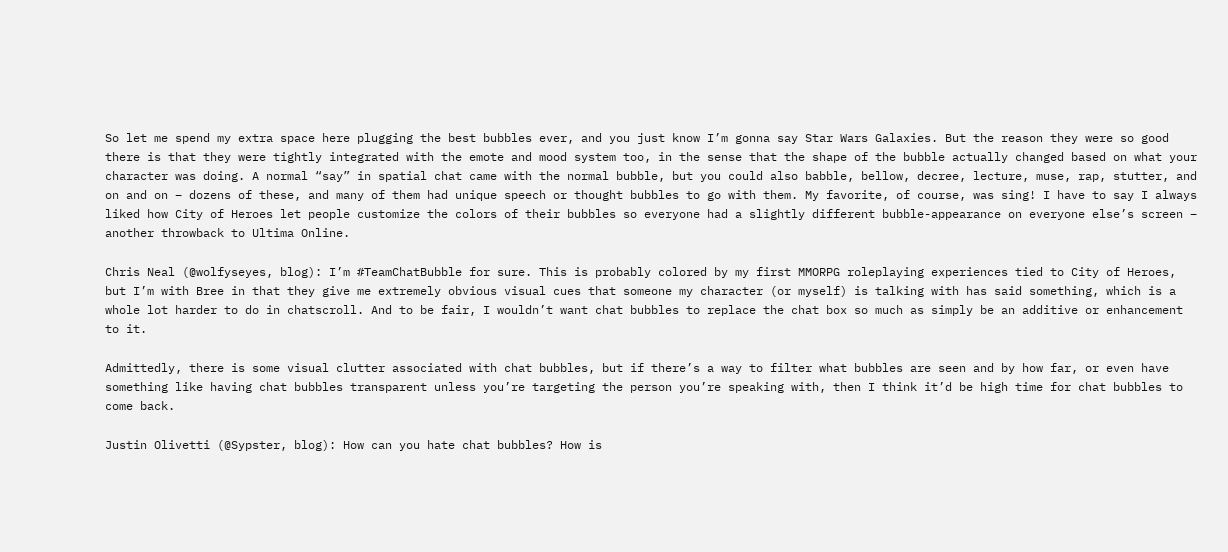So let me spend my extra space here plugging the best bubbles ever, and you just know I’m gonna say Star Wars Galaxies. But the reason they were so good there is that they were tightly integrated with the emote and mood system too, in the sense that the shape of the bubble actually changed based on what your character was doing. A normal “say” in spatial chat came with the normal bubble, but you could also babble, bellow, decree, lecture, muse, rap, stutter, and on and on – dozens of these, and many of them had unique speech or thought bubbles to go with them. My favorite, of course, was sing! I have to say I always liked how City of Heroes let people customize the colors of their bubbles so everyone had a slightly different bubble-appearance on everyone else’s screen – another throwback to Ultima Online.

Chris Neal (@wolfyseyes, blog): I’m #TeamChatBubble for sure. This is probably colored by my first MMORPG roleplaying experiences tied to City of Heroes, but I’m with Bree in that they give me extremely obvious visual cues that someone my character (or myself) is talking with has said something, which is a whole lot harder to do in chatscroll. And to be fair, I wouldn’t want chat bubbles to replace the chat box so much as simply be an additive or enhancement to it.

Admittedly, there is some visual clutter associated with chat bubbles, but if there’s a way to filter what bubbles are seen and by how far, or even have something like having chat bubbles transparent unless you’re targeting the person you’re speaking with, then I think it’d be high time for chat bubbles to come back.

Justin Olivetti (@Sypster, blog): How can you hate chat bubbles? How is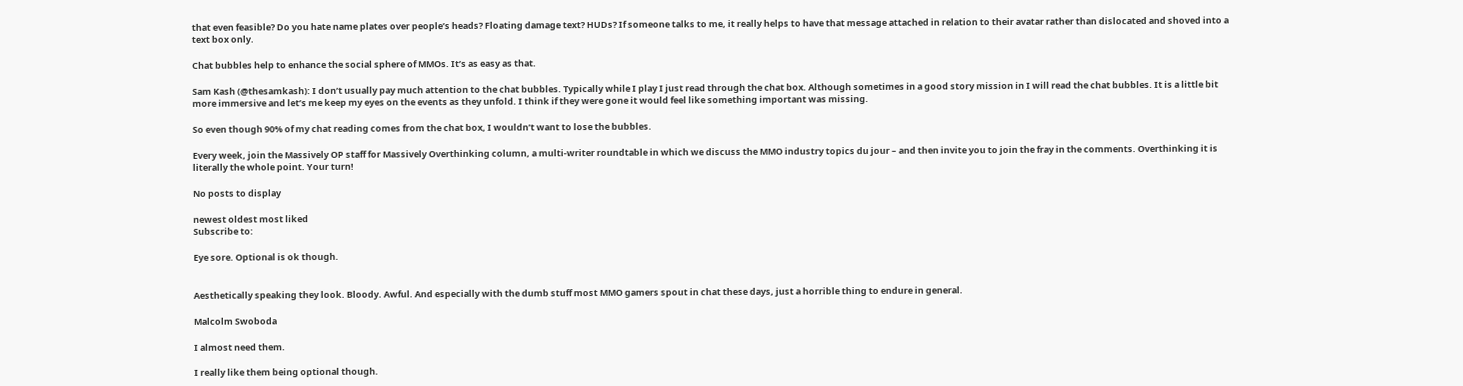that even feasible? Do you hate name plates over people’s heads? Floating damage text? HUDs? If someone talks to me, it really helps to have that message attached in relation to their avatar rather than dislocated and shoved into a text box only.

Chat bubbles help to enhance the social sphere of MMOs. It’s as easy as that.

Sam Kash (@thesamkash): I don’t usually pay much attention to the chat bubbles. Typically while I play I just read through the chat box. Although sometimes in a good story mission in I will read the chat bubbles. It is a little bit more immersive and let’s me keep my eyes on the events as they unfold. I think if they were gone it would feel like something important was missing.

So even though 90% of my chat reading comes from the chat box, I wouldn’t want to lose the bubbles.

Every week, join the Massively OP staff for Massively Overthinking column, a multi-writer roundtable in which we discuss the MMO industry topics du jour – and then invite you to join the fray in the comments. Overthinking it is literally the whole point. Your turn!

No posts to display

newest oldest most liked
Subscribe to:

Eye sore. Optional is ok though.


Aesthetically speaking they look. Bloody. Awful. And especially with the dumb stuff most MMO gamers spout in chat these days, just a horrible thing to endure in general.

Malcolm Swoboda

I almost need them.

I really like them being optional though.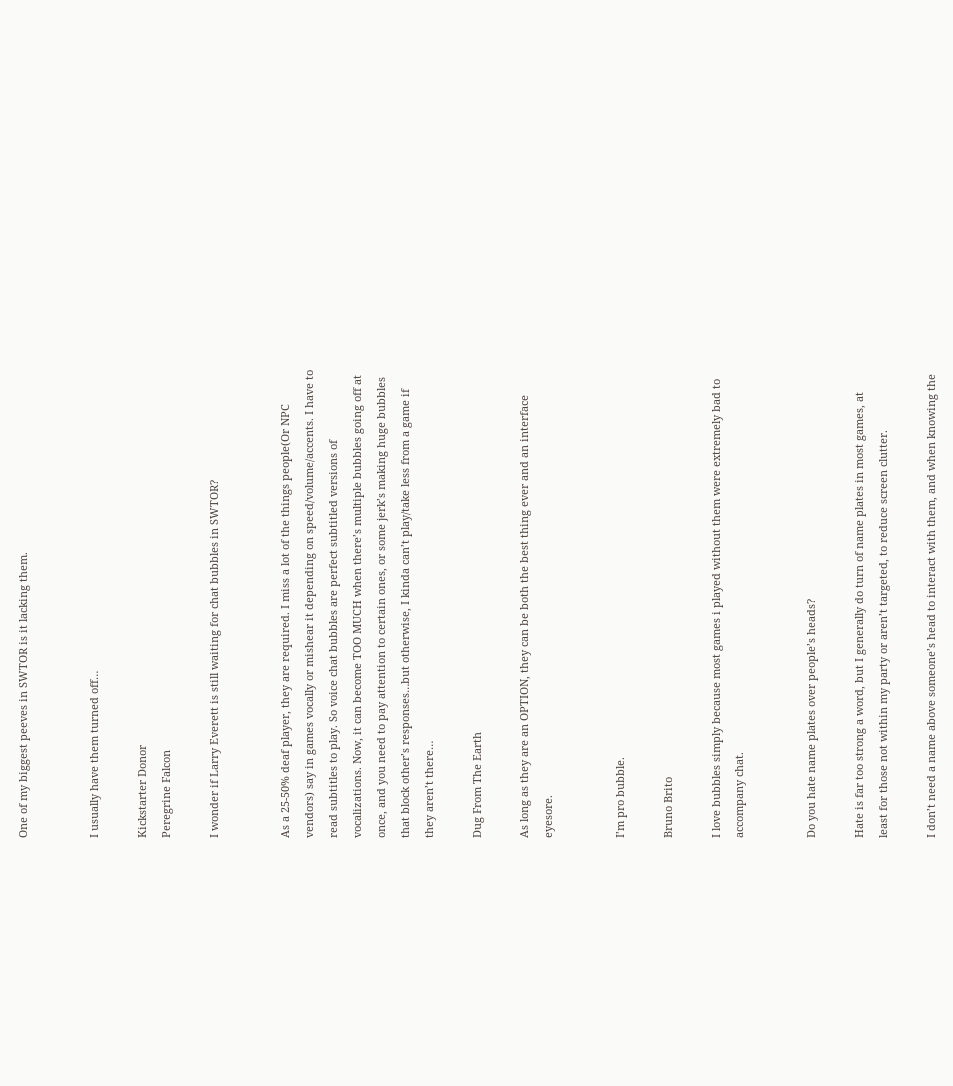One of my biggest peeves in SWTOR is it lacking them.


I usually have them turned off…

Kickstarter Donor
Peregrine Falcon

I wonder if Larry Everett is still waiting for chat bubbles in SWTOR?


As a 25-50% deaf player, they are required. I miss a lot of the things people(Or NPC vendors) say in games vocally or mishear it depending on speed/volume/accents. I have to read subtitles to play. So voice chat bubbles are perfect subtitled versions of vocalizations. Now, it can become TOO MUCH when there’s multiple bubbles going off at once, and you need to pay attention to certain ones, or some jerk’s making huge bubbles that block other’s responses…but otherwise, I kinda can’t play/take less from a game if they aren’t there…

Dug From The Earth

As long as they are an OPTION, they can be both the best thing ever and an interface eyesore.


I’m pro bubble.

Bruno Brito

I love bubbles simply because most games i played without them were extremely bad to accompany chat.


Do you hate name plates over people’s heads?

Hate is far too strong a word, but I generally do turn of name plates in most games, at least for those not within my party or aren’t targeted, to reduce screen clutter.

I don’t need a name above someone’s head to interact with them, and when knowing the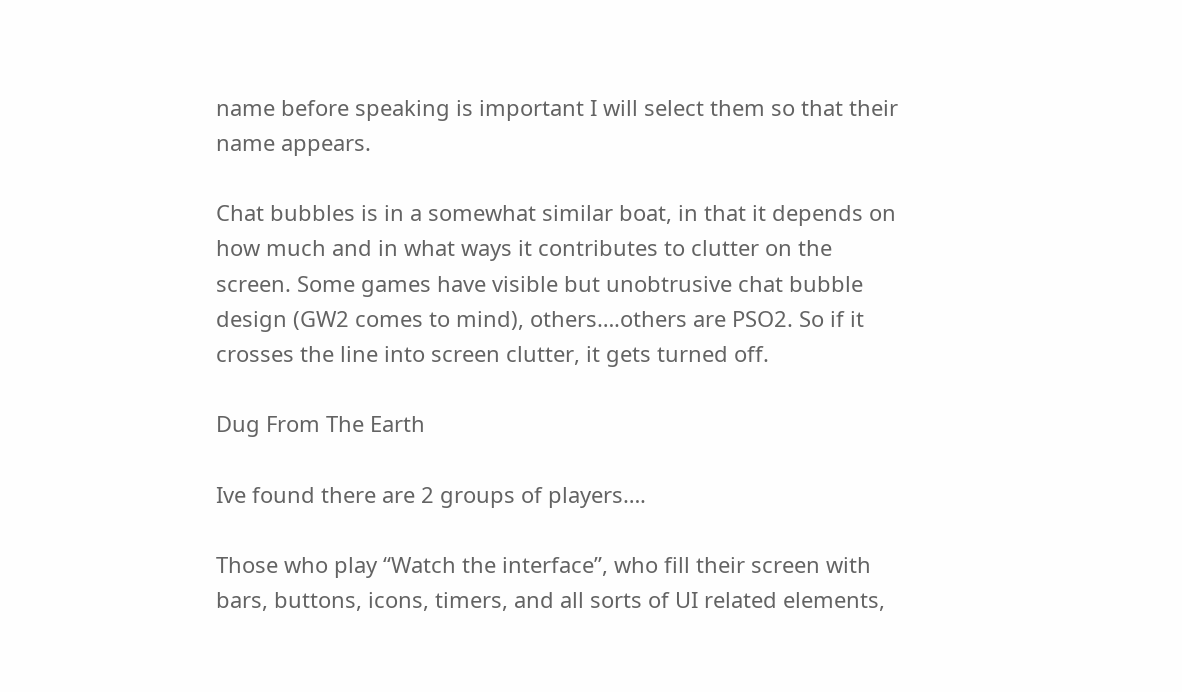name before speaking is important I will select them so that their name appears.

Chat bubbles is in a somewhat similar boat, in that it depends on how much and in what ways it contributes to clutter on the screen. Some games have visible but unobtrusive chat bubble design (GW2 comes to mind), others….others are PSO2. So if it crosses the line into screen clutter, it gets turned off.

Dug From The Earth

Ive found there are 2 groups of players….

Those who play “Watch the interface”, who fill their screen with bars, buttons, icons, timers, and all sorts of UI related elements,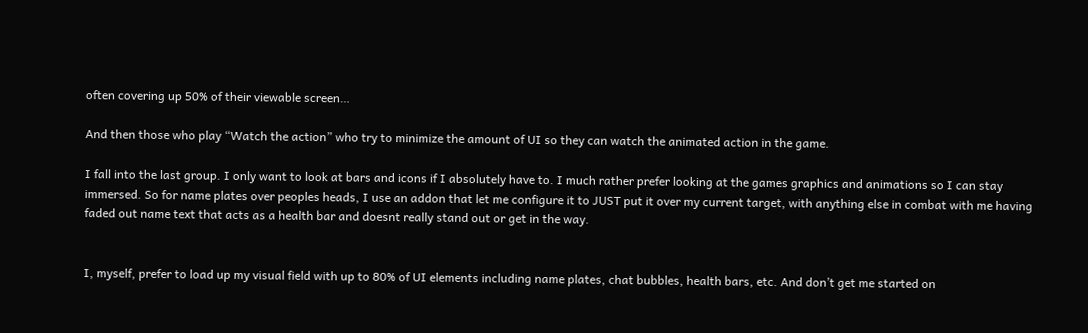often covering up 50% of their viewable screen…

And then those who play “Watch the action” who try to minimize the amount of UI so they can watch the animated action in the game.

I fall into the last group. I only want to look at bars and icons if I absolutely have to. I much rather prefer looking at the games graphics and animations so I can stay immersed. So for name plates over peoples heads, I use an addon that let me configure it to JUST put it over my current target, with anything else in combat with me having faded out name text that acts as a health bar and doesnt really stand out or get in the way.


I, myself, prefer to load up my visual field with up to 80% of UI elements including name plates, chat bubbles, health bars, etc. And don’t get me started on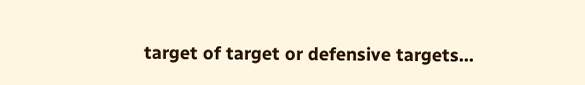target of target or defensive targets…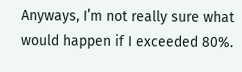Anyways, I’m not really sure what would happen if I exceeded 80%.